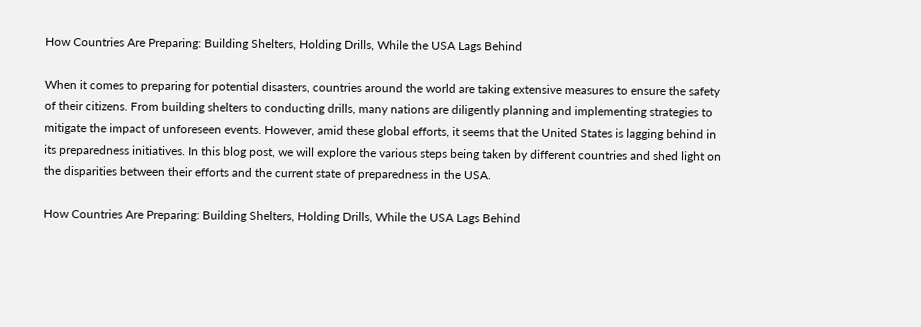How Countries Are Preparing: Building Shelters, Holding Drills, While the USA Lags Behind

When it comes to preparing for potential disasters, countries around the world are taking extensive measures to ensure the safety of their citizens. From building shelters to conducting drills, many nations are diligently planning and implementing strategies to mitigate the impact of unforeseen events. However, amid these global efforts, it seems that the United States is lagging behind in its preparedness initiatives. In this blog post, we will explore the various steps being taken by different countries and shed light on the disparities between their efforts and the current state of preparedness in the USA.

How Countries Are Preparing: Building Shelters, Holding Drills, While the USA Lags Behind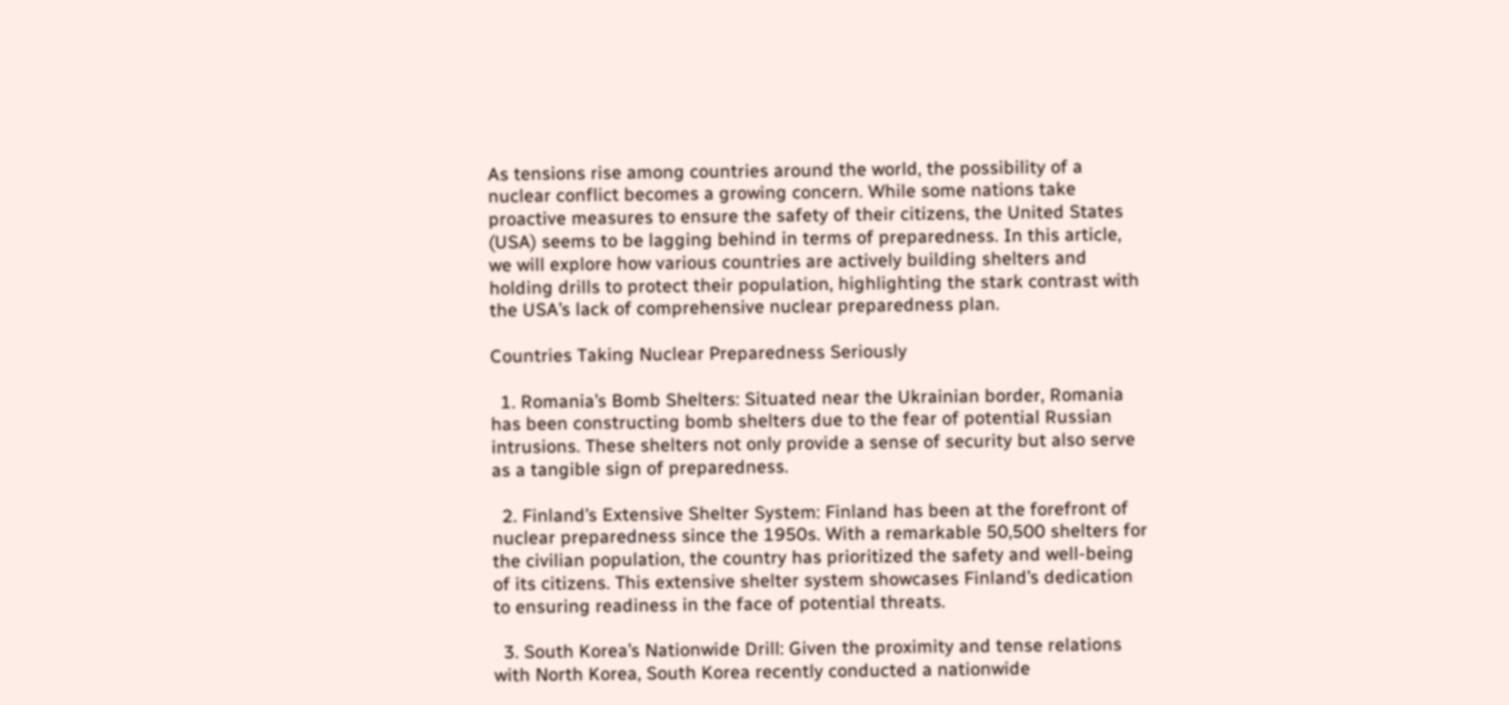As tensions rise among countries around the world, the possibility of a nuclear conflict becomes a growing concern. While some nations take proactive measures to ensure the safety of their citizens, the United States (USA) seems to be lagging behind in terms of preparedness. In this article, we will explore how various countries are actively building shelters and holding drills to protect their population, highlighting the stark contrast with the USA’s lack of comprehensive nuclear preparedness plan.

Countries Taking Nuclear Preparedness Seriously

  1. Romania’s Bomb Shelters: Situated near the Ukrainian border, Romania has been constructing bomb shelters due to the fear of potential Russian intrusions. These shelters not only provide a sense of security but also serve as a tangible sign of preparedness.

  2. Finland’s Extensive Shelter System: Finland has been at the forefront of nuclear preparedness since the 1950s. With a remarkable 50,500 shelters for the civilian population, the country has prioritized the safety and well-being of its citizens. This extensive shelter system showcases Finland’s dedication to ensuring readiness in the face of potential threats.

  3. South Korea’s Nationwide Drill: Given the proximity and tense relations with North Korea, South Korea recently conducted a nationwide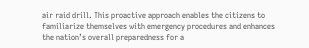air raid drill. This proactive approach enables the citizens to familiarize themselves with emergency procedures and enhances the nation’s overall preparedness for a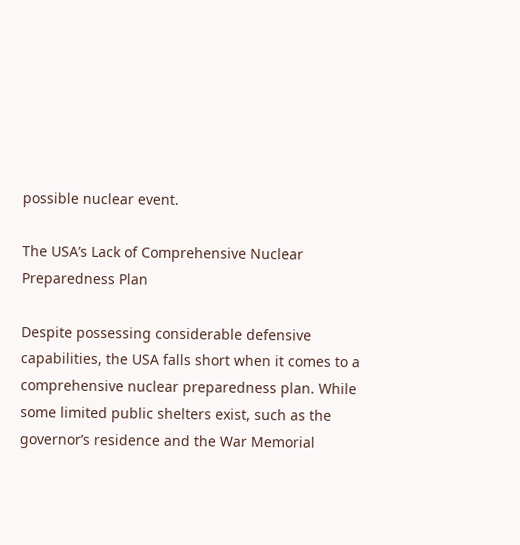possible nuclear event.

The USA’s Lack of Comprehensive Nuclear Preparedness Plan

Despite possessing considerable defensive capabilities, the USA falls short when it comes to a comprehensive nuclear preparedness plan. While some limited public shelters exist, such as the governor’s residence and the War Memorial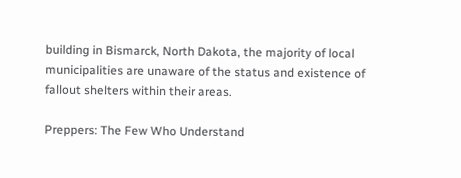building in Bismarck, North Dakota, the majority of local municipalities are unaware of the status and existence of fallout shelters within their areas.

Preppers: The Few Who Understand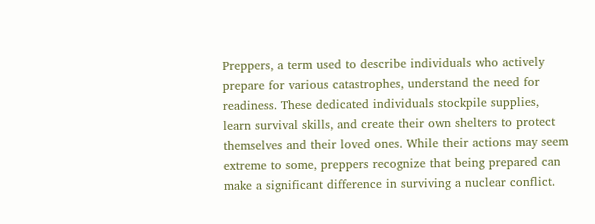Preppers, a term used to describe individuals who actively prepare for various catastrophes, understand the need for readiness. These dedicated individuals stockpile supplies, learn survival skills, and create their own shelters to protect themselves and their loved ones. While their actions may seem extreme to some, preppers recognize that being prepared can make a significant difference in surviving a nuclear conflict.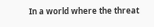In a world where the threat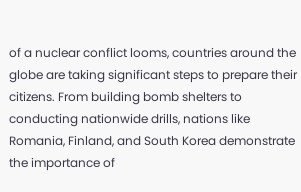of a nuclear conflict looms, countries around the globe are taking significant steps to prepare their citizens. From building bomb shelters to conducting nationwide drills, nations like Romania, Finland, and South Korea demonstrate the importance of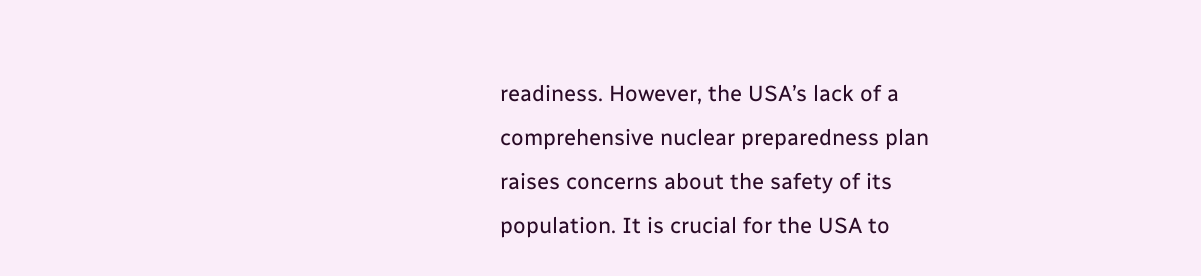readiness. However, the USA’s lack of a comprehensive nuclear preparedness plan raises concerns about the safety of its population. It is crucial for the USA to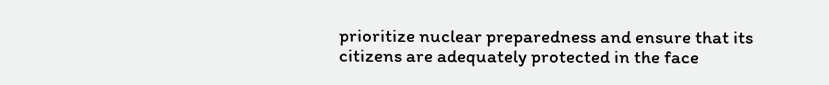prioritize nuclear preparedness and ensure that its citizens are adequately protected in the face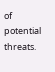of potential threats.